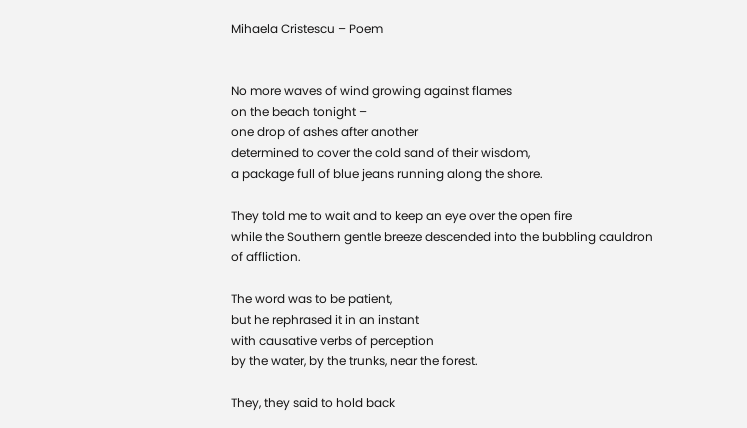Mihaela Cristescu – Poem


No more waves of wind growing against flames
on the beach tonight –
one drop of ashes after another
determined to cover the cold sand of their wisdom,
a package full of blue jeans running along the shore.

They told me to wait and to keep an eye over the open fire
while the Southern gentle breeze descended into the bubbling cauldron
of affliction.

The word was to be patient,
but he rephrased it in an instant
with causative verbs of perception
by the water, by the trunks, near the forest.

They, they said to hold back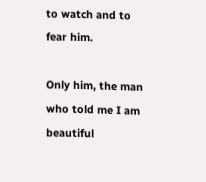to watch and to fear him.

Only him, the man who told me I am beautiful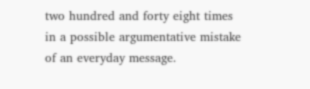two hundred and forty eight times
in a possible argumentative mistake
of an everyday message.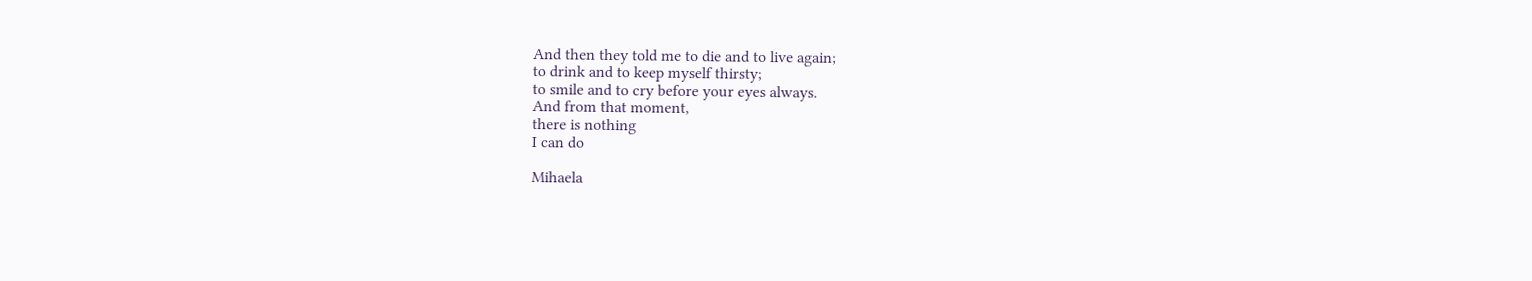And then they told me to die and to live again;
to drink and to keep myself thirsty;
to smile and to cry before your eyes always.
And from that moment,
there is nothing
I can do

Mihaela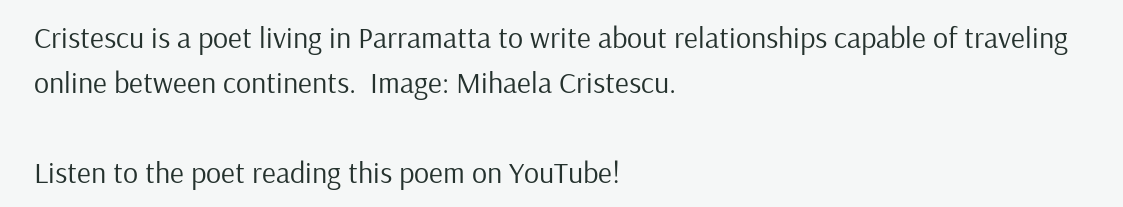Cristescu is a poet living in Parramatta to write about relationships capable of traveling online between continents.  Image: Mihaela Cristescu.

Listen to the poet reading this poem on YouTube!